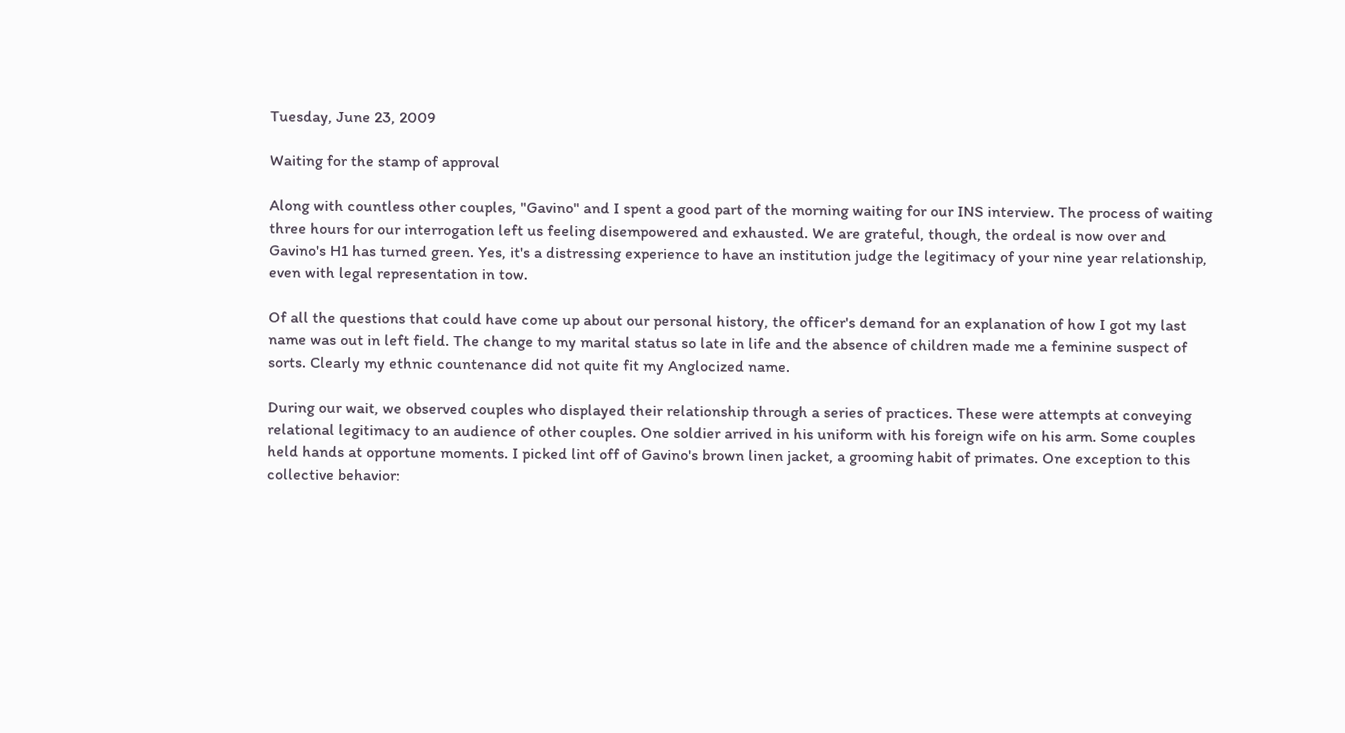Tuesday, June 23, 2009

Waiting for the stamp of approval

Along with countless other couples, "Gavino" and I spent a good part of the morning waiting for our INS interview. The process of waiting three hours for our interrogation left us feeling disempowered and exhausted. We are grateful, though, the ordeal is now over and Gavino's H1 has turned green. Yes, it's a distressing experience to have an institution judge the legitimacy of your nine year relationship, even with legal representation in tow.

Of all the questions that could have come up about our personal history, the officer's demand for an explanation of how I got my last name was out in left field. The change to my marital status so late in life and the absence of children made me a feminine suspect of sorts. Clearly my ethnic countenance did not quite fit my Anglocized name.

During our wait, we observed couples who displayed their relationship through a series of practices. These were attempts at conveying relational legitimacy to an audience of other couples. One soldier arrived in his uniform with his foreign wife on his arm. Some couples held hands at opportune moments. I picked lint off of Gavino's brown linen jacket, a grooming habit of primates. One exception to this collective behavior: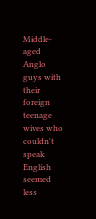Middle-aged Anglo guys with their foreign teenage wives who couldn't speak English seemed less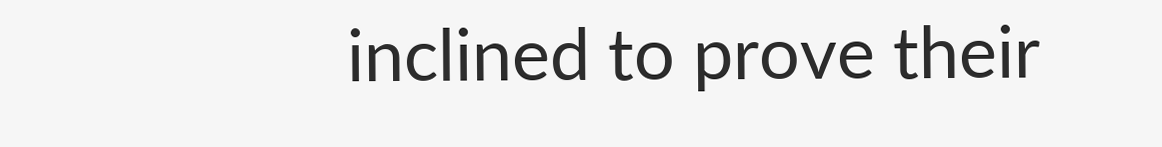inclined to prove their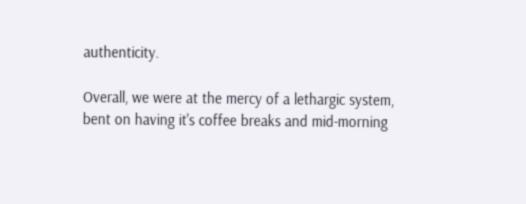authenticity.

Overall, we were at the mercy of a lethargic system, bent on having it's coffee breaks and mid-morning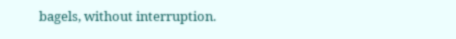bagels, without interruption.